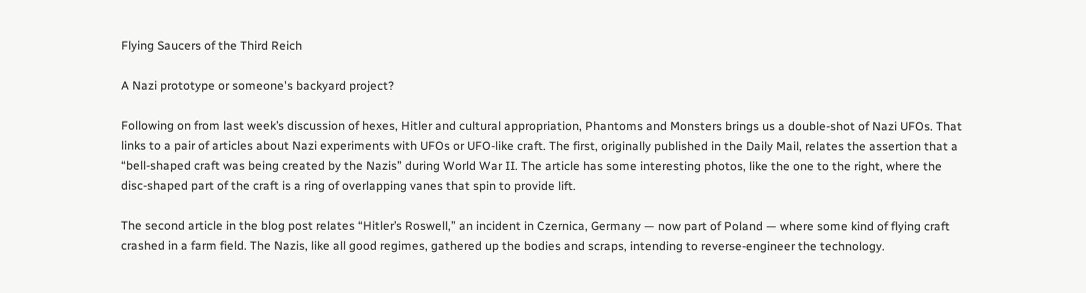Flying Saucers of the Third Reich

A Nazi prototype or someone's backyard project?

Following on from last week’s discussion of hexes, Hitler and cultural appropriation, Phantoms and Monsters brings us a double-shot of Nazi UFOs. That links to a pair of articles about Nazi experiments with UFOs or UFO-like craft. The first, originally published in the Daily Mail, relates the assertion that a “bell-shaped craft was being created by the Nazis” during World War II. The article has some interesting photos, like the one to the right, where the disc-shaped part of the craft is a ring of overlapping vanes that spin to provide lift.

The second article in the blog post relates “Hitler’s Roswell,” an incident in Czernica, Germany — now part of Poland — where some kind of flying craft crashed in a farm field. The Nazis, like all good regimes, gathered up the bodies and scraps, intending to reverse-engineer the technology.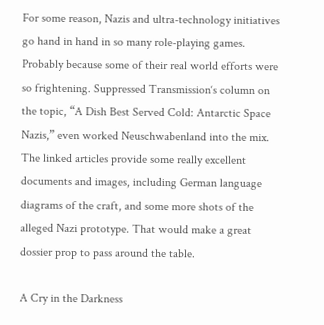For some reason, Nazis and ultra-technology initiatives go hand in hand in so many role-playing games. Probably because some of their real world efforts were so frightening. Suppressed Transmission‘s column on the topic, “A Dish Best Served Cold: Antarctic Space Nazis,” even worked Neuschwabenland into the mix. The linked articles provide some really excellent documents and images, including German language diagrams of the craft, and some more shots of the alleged Nazi prototype. That would make a great dossier prop to pass around the table.

A Cry in the Darkness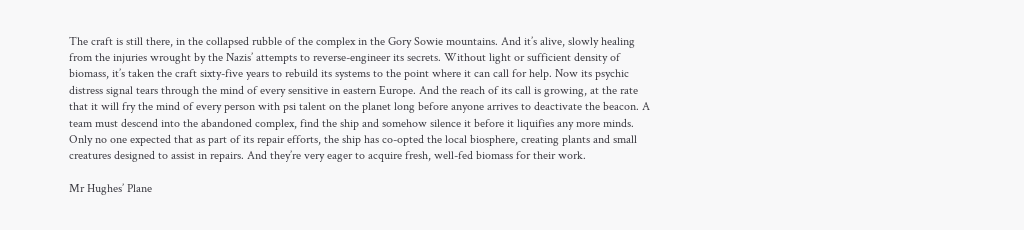The craft is still there, in the collapsed rubble of the complex in the Gory Sowie mountains. And it’s alive, slowly healing from the injuries wrought by the Nazis’ attempts to reverse-engineer its secrets. Without light or sufficient density of biomass, it’s taken the craft sixty-five years to rebuild its systems to the point where it can call for help. Now its psychic distress signal tears through the mind of every sensitive in eastern Europe. And the reach of its call is growing, at the rate that it will fry the mind of every person with psi talent on the planet long before anyone arrives to deactivate the beacon. A team must descend into the abandoned complex, find the ship and somehow silence it before it liquifies any more minds. Only no one expected that as part of its repair efforts, the ship has co-opted the local biosphere, creating plants and small creatures designed to assist in repairs. And they’re very eager to acquire fresh, well-fed biomass for their work.

Mr Hughes’ Plane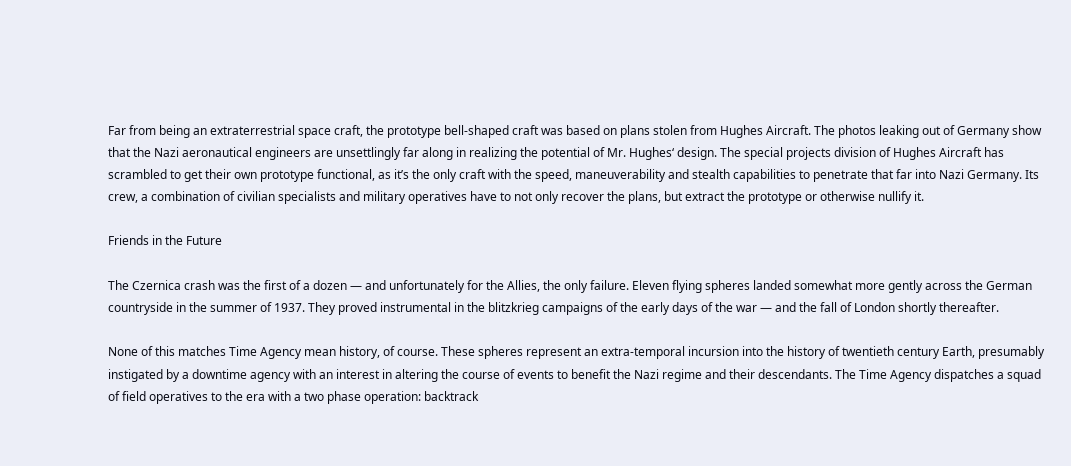Far from being an extraterrestrial space craft, the prototype bell-shaped craft was based on plans stolen from Hughes Aircraft. The photos leaking out of Germany show that the Nazi aeronautical engineers are unsettlingly far along in realizing the potential of Mr. Hughes‘ design. The special projects division of Hughes Aircraft has scrambled to get their own prototype functional, as it’s the only craft with the speed, maneuverability and stealth capabilities to penetrate that far into Nazi Germany. Its crew, a combination of civilian specialists and military operatives have to not only recover the plans, but extract the prototype or otherwise nullify it.

Friends in the Future

The Czernica crash was the first of a dozen — and unfortunately for the Allies, the only failure. Eleven flying spheres landed somewhat more gently across the German countryside in the summer of 1937. They proved instrumental in the blitzkrieg campaigns of the early days of the war — and the fall of London shortly thereafter.

None of this matches Time Agency mean history, of course. These spheres represent an extra-temporal incursion into the history of twentieth century Earth, presumably instigated by a downtime agency with an interest in altering the course of events to benefit the Nazi regime and their descendants. The Time Agency dispatches a squad of field operatives to the era with a two phase operation: backtrack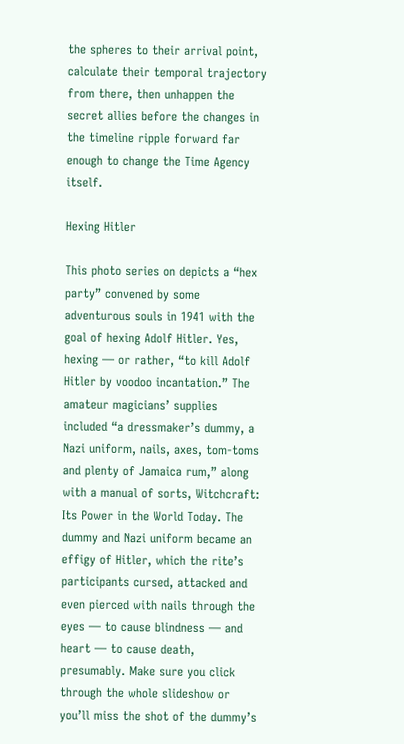the spheres to their arrival point, calculate their temporal trajectory from there, then unhappen the secret allies before the changes in the timeline ripple forward far enough to change the Time Agency itself.

Hexing Hitler

This photo series on depicts a “hex party” convened by some adventurous souls in 1941 with the goal of hexing Adolf Hitler. Yes, hexing — or rather, “to kill Adolf Hitler by voodoo incantation.” The amateur magicians’ supplies included “a dressmaker’s dummy, a Nazi uniform, nails, axes, tom-toms and plenty of Jamaica rum,” along with a manual of sorts, Witchcraft: Its Power in the World Today. The dummy and Nazi uniform became an effigy of Hitler, which the rite’s participants cursed, attacked and even pierced with nails through the eyes — to cause blindness — and heart — to cause death, presumably. Make sure you click through the whole slideshow or you’ll miss the shot of the dummy’s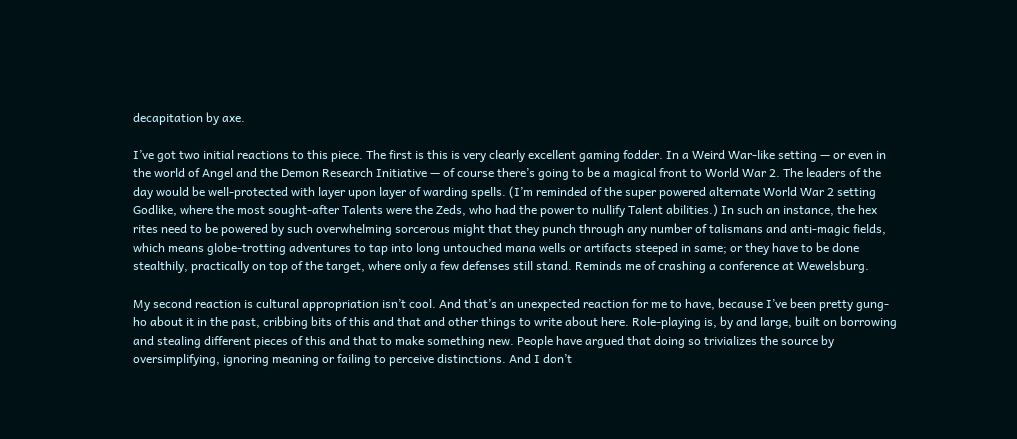decapitation by axe.

I’ve got two initial reactions to this piece. The first is this is very clearly excellent gaming fodder. In a Weird War-like setting — or even in the world of Angel and the Demon Research Initiative — of course there’s going to be a magical front to World War 2. The leaders of the day would be well-protected with layer upon layer of warding spells. (I’m reminded of the super powered alternate World War 2 setting Godlike, where the most sought-after Talents were the Zeds, who had the power to nullify Talent abilities.) In such an instance, the hex rites need to be powered by such overwhelming sorcerous might that they punch through any number of talismans and anti-magic fields, which means globe-trotting adventures to tap into long untouched mana wells or artifacts steeped in same; or they have to be done stealthily, practically on top of the target, where only a few defenses still stand. Reminds me of crashing a conference at Wewelsburg.

My second reaction is cultural appropriation isn’t cool. And that’s an unexpected reaction for me to have, because I’ve been pretty gung-ho about it in the past, cribbing bits of this and that and other things to write about here. Role-playing is, by and large, built on borrowing and stealing different pieces of this and that to make something new. People have argued that doing so trivializes the source by oversimplifying, ignoring meaning or failing to perceive distinctions. And I don’t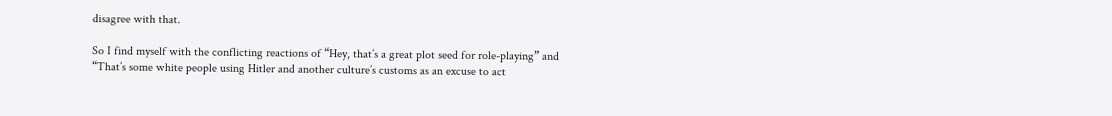disagree with that.

So I find myself with the conflicting reactions of “Hey, that’s a great plot seed for role-playing” and “That’s some white people using Hitler and another culture’s customs as an excuse to act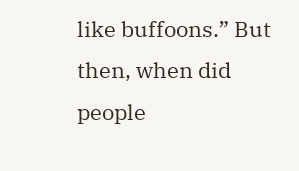like buffoons.” But then, when did people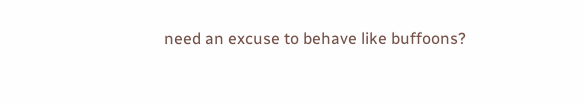need an excuse to behave like buffoons?